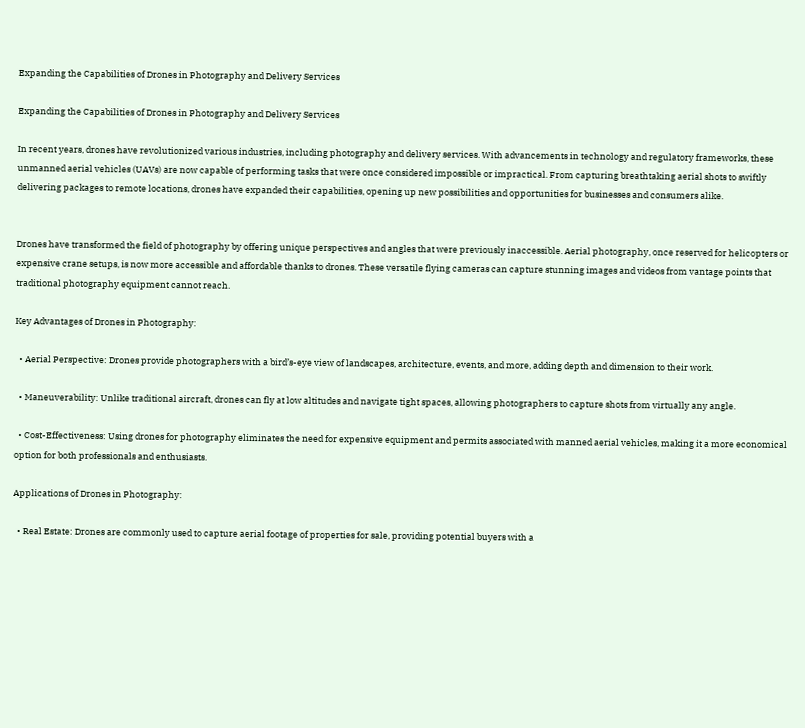Expanding the Capabilities of Drones in Photography and Delivery Services

Expanding the Capabilities of Drones in Photography and Delivery Services

In recent years, drones have revolutionized various industries, including photography and delivery services. With advancements in technology and regulatory frameworks, these unmanned aerial vehicles (UAVs) are now capable of performing tasks that were once considered impossible or impractical. From capturing breathtaking aerial shots to swiftly delivering packages to remote locations, drones have expanded their capabilities, opening up new possibilities and opportunities for businesses and consumers alike.


Drones have transformed the field of photography by offering unique perspectives and angles that were previously inaccessible. Aerial photography, once reserved for helicopters or expensive crane setups, is now more accessible and affordable thanks to drones. These versatile flying cameras can capture stunning images and videos from vantage points that traditional photography equipment cannot reach.

Key Advantages of Drones in Photography:

  • Aerial Perspective: Drones provide photographers with a bird’s-eye view of landscapes, architecture, events, and more, adding depth and dimension to their work.

  • Maneuverability: Unlike traditional aircraft, drones can fly at low altitudes and navigate tight spaces, allowing photographers to capture shots from virtually any angle.

  • Cost-Effectiveness: Using drones for photography eliminates the need for expensive equipment and permits associated with manned aerial vehicles, making it a more economical option for both professionals and enthusiasts.

Applications of Drones in Photography:

  • Real Estate: Drones are commonly used to capture aerial footage of properties for sale, providing potential buyers with a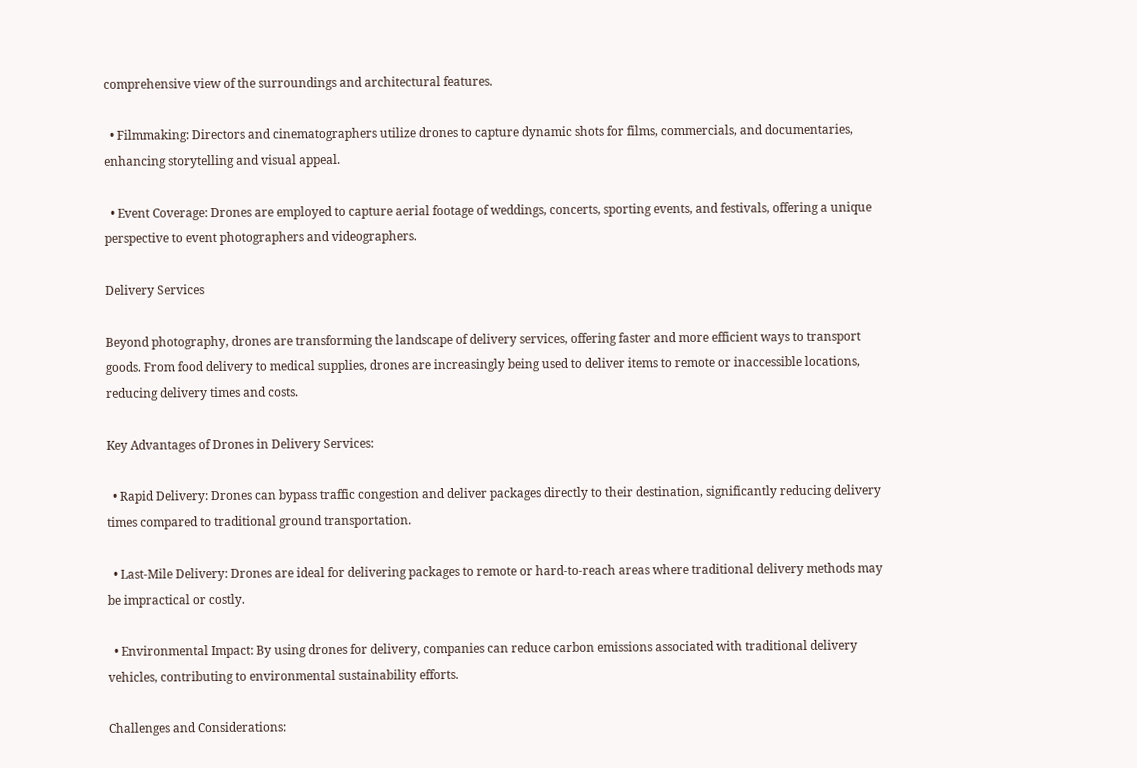comprehensive view of the surroundings and architectural features.

  • Filmmaking: Directors and cinematographers utilize drones to capture dynamic shots for films, commercials, and documentaries, enhancing storytelling and visual appeal.

  • Event Coverage: Drones are employed to capture aerial footage of weddings, concerts, sporting events, and festivals, offering a unique perspective to event photographers and videographers.

Delivery Services

Beyond photography, drones are transforming the landscape of delivery services, offering faster and more efficient ways to transport goods. From food delivery to medical supplies, drones are increasingly being used to deliver items to remote or inaccessible locations, reducing delivery times and costs.

Key Advantages of Drones in Delivery Services:

  • Rapid Delivery: Drones can bypass traffic congestion and deliver packages directly to their destination, significantly reducing delivery times compared to traditional ground transportation.

  • Last-Mile Delivery: Drones are ideal for delivering packages to remote or hard-to-reach areas where traditional delivery methods may be impractical or costly.

  • Environmental Impact: By using drones for delivery, companies can reduce carbon emissions associated with traditional delivery vehicles, contributing to environmental sustainability efforts.

Challenges and Considerations: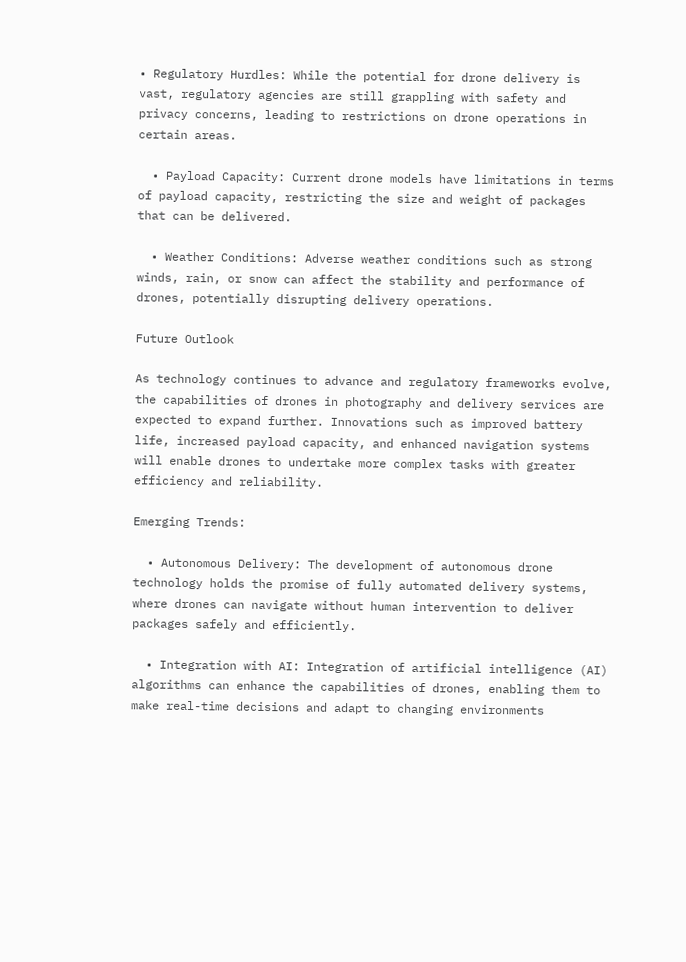• Regulatory Hurdles: While the potential for drone delivery is vast, regulatory agencies are still grappling with safety and privacy concerns, leading to restrictions on drone operations in certain areas.

  • Payload Capacity: Current drone models have limitations in terms of payload capacity, restricting the size and weight of packages that can be delivered.

  • Weather Conditions: Adverse weather conditions such as strong winds, rain, or snow can affect the stability and performance of drones, potentially disrupting delivery operations.

Future Outlook

As technology continues to advance and regulatory frameworks evolve, the capabilities of drones in photography and delivery services are expected to expand further. Innovations such as improved battery life, increased payload capacity, and enhanced navigation systems will enable drones to undertake more complex tasks with greater efficiency and reliability.

Emerging Trends:

  • Autonomous Delivery: The development of autonomous drone technology holds the promise of fully automated delivery systems, where drones can navigate without human intervention to deliver packages safely and efficiently.

  • Integration with AI: Integration of artificial intelligence (AI) algorithms can enhance the capabilities of drones, enabling them to make real-time decisions and adapt to changing environments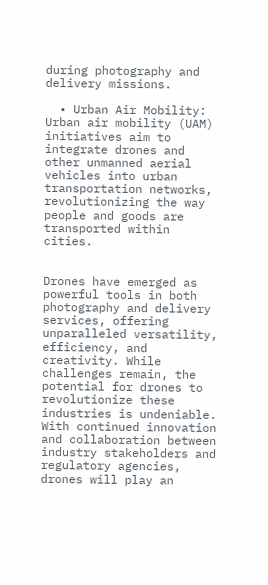during photography and delivery missions.

  • Urban Air Mobility: Urban air mobility (UAM) initiatives aim to integrate drones and other unmanned aerial vehicles into urban transportation networks, revolutionizing the way people and goods are transported within cities.


Drones have emerged as powerful tools in both photography and delivery services, offering unparalleled versatility, efficiency, and creativity. While challenges remain, the potential for drones to revolutionize these industries is undeniable. With continued innovation and collaboration between industry stakeholders and regulatory agencies, drones will play an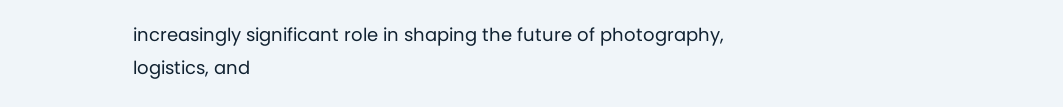increasingly significant role in shaping the future of photography, logistics, and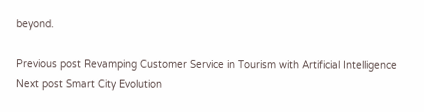beyond.

Previous post Revamping Customer Service in Tourism with Artificial Intelligence
Next post Smart City Evolution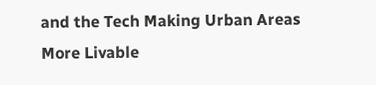and the Tech Making Urban Areas More Livable